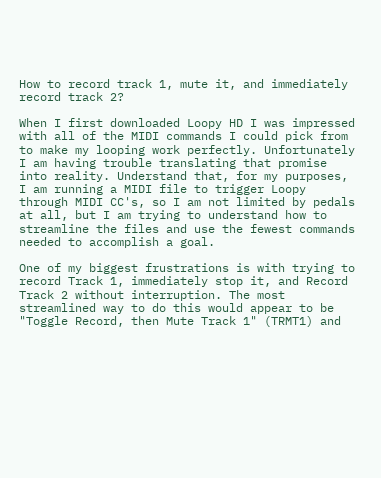How to record track 1, mute it, and immediately record track 2?

When I first downloaded Loopy HD I was impressed with all of the MIDI commands I could pick from to make my looping work perfectly. Unfortunately I am having trouble translating that promise into reality. Understand that, for my purposes, I am running a MIDI file to trigger Loopy through MIDI CC's, so I am not limited by pedals at all, but I am trying to understand how to streamline the files and use the fewest commands needed to accomplish a goal.

One of my biggest frustrations is with trying to record Track 1, immediately stop it, and Record Track 2 without interruption. The most streamlined way to do this would appear to be "Toggle Record, then Mute Track 1" (TRMT1) and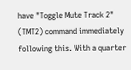have "Toggle Mute Track 2" (TMT2) command immediately following this. With a quarter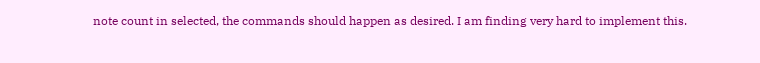note count in selected, the commands should happen as desired. I am finding very hard to implement this.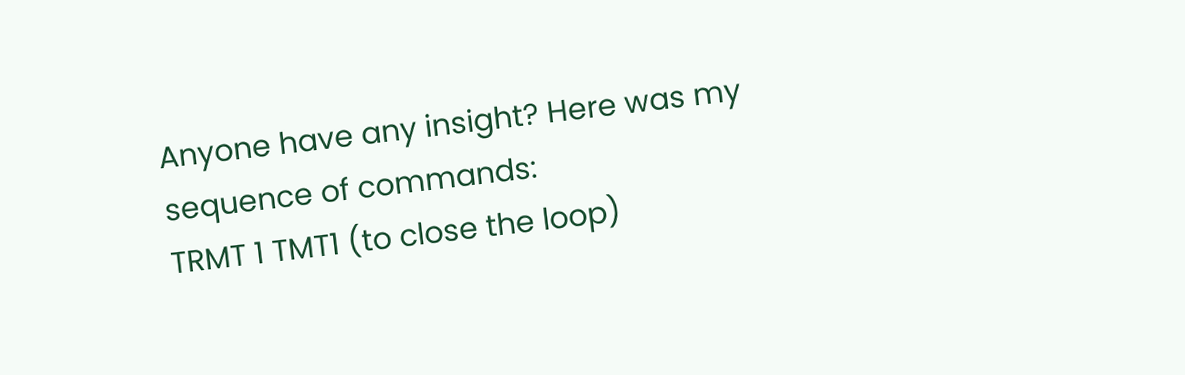Anyone have any insight? Here was my sequence of commands:
TRMT 1 TMT1 (to close the loop)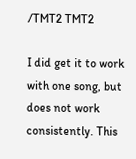/TMT2 TMT2

I did get it to work with one song, but does not work consistently. This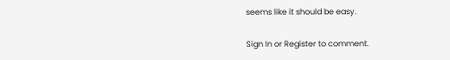seems like it should be easy.

Sign In or Register to comment.